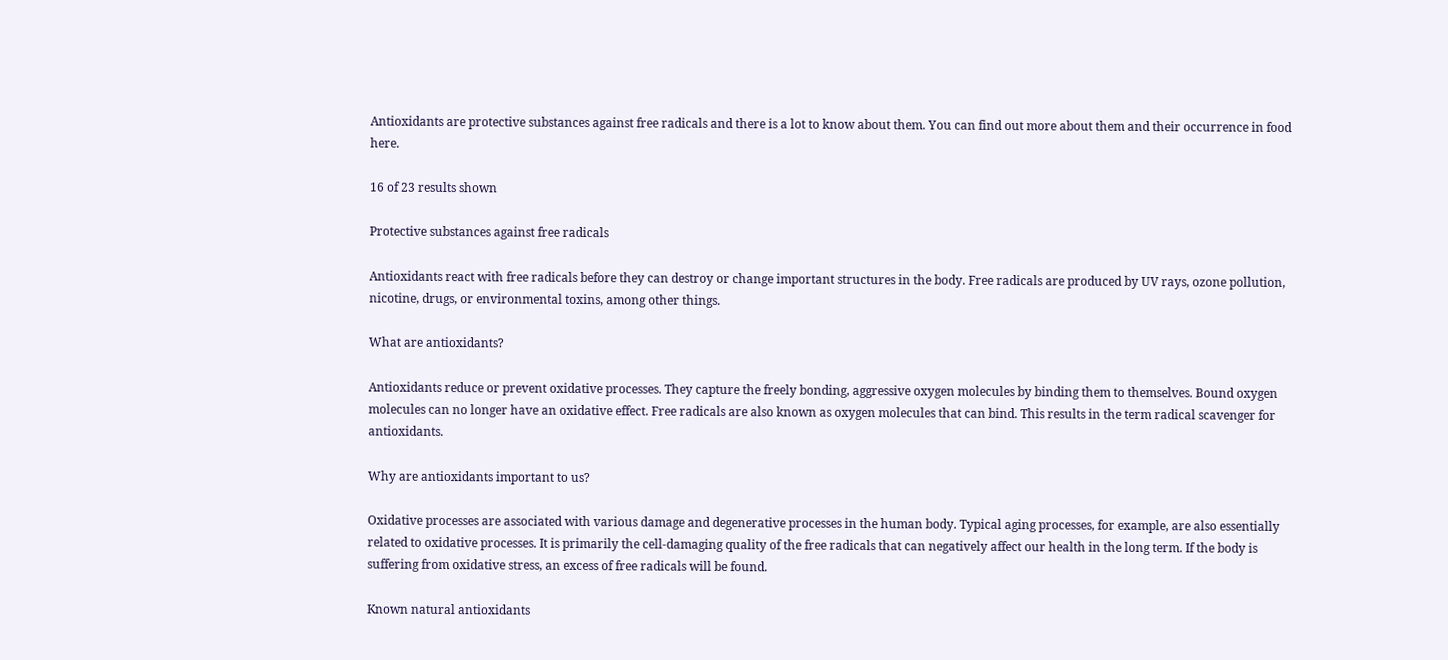Antioxidants are protective substances against free radicals and there is a lot to know about them. You can find out more about them and their occurrence in food here.

16 of 23 results shown

Protective substances against free radicals

Antioxidants react with free radicals before they can destroy or change important structures in the body. Free radicals are produced by UV rays, ozone pollution, nicotine, drugs, or environmental toxins, among other things.

What are antioxidants?

Antioxidants reduce or prevent oxidative processes. They capture the freely bonding, aggressive oxygen molecules by binding them to themselves. Bound oxygen molecules can no longer have an oxidative effect. Free radicals are also known as oxygen molecules that can bind. This results in the term radical scavenger for antioxidants.

Why are antioxidants important to us?

Oxidative processes are associated with various damage and degenerative processes in the human body. Typical aging processes, for example, are also essentially related to oxidative processes. It is primarily the cell-damaging quality of the free radicals that can negatively affect our health in the long term. If the body is suffering from oxidative stress, an excess of free radicals will be found.

Known natural antioxidants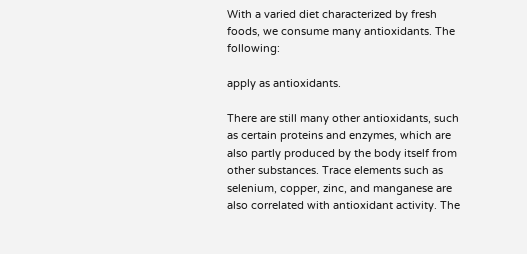With a varied diet characterized by fresh foods, we consume many antioxidants. The following:

apply as antioxidants.

There are still many other antioxidants, such as certain proteins and enzymes, which are also partly produced by the body itself from other substances. Trace elements such as selenium, copper, zinc, and manganese are also correlated with antioxidant activity. The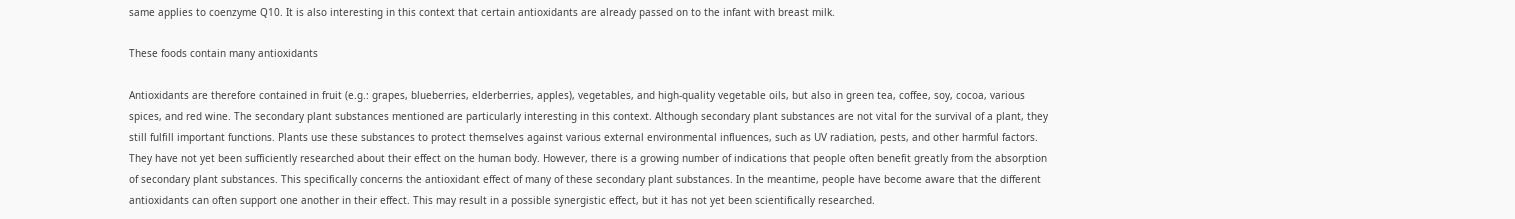same applies to coenzyme Q10. It is also interesting in this context that certain antioxidants are already passed on to the infant with breast milk.

These foods contain many antioxidants

Antioxidants are therefore contained in fruit (e.g.: grapes, blueberries, elderberries, apples), vegetables, and high-quality vegetable oils, but also in green tea, coffee, soy, cocoa, various spices, and red wine. The secondary plant substances mentioned are particularly interesting in this context. Although secondary plant substances are not vital for the survival of a plant, they still fulfill important functions. Plants use these substances to protect themselves against various external environmental influences, such as UV radiation, pests, and other harmful factors. They have not yet been sufficiently researched about their effect on the human body. However, there is a growing number of indications that people often benefit greatly from the absorption of secondary plant substances. This specifically concerns the antioxidant effect of many of these secondary plant substances. In the meantime, people have become aware that the different antioxidants can often support one another in their effect. This may result in a possible synergistic effect, but it has not yet been scientifically researched.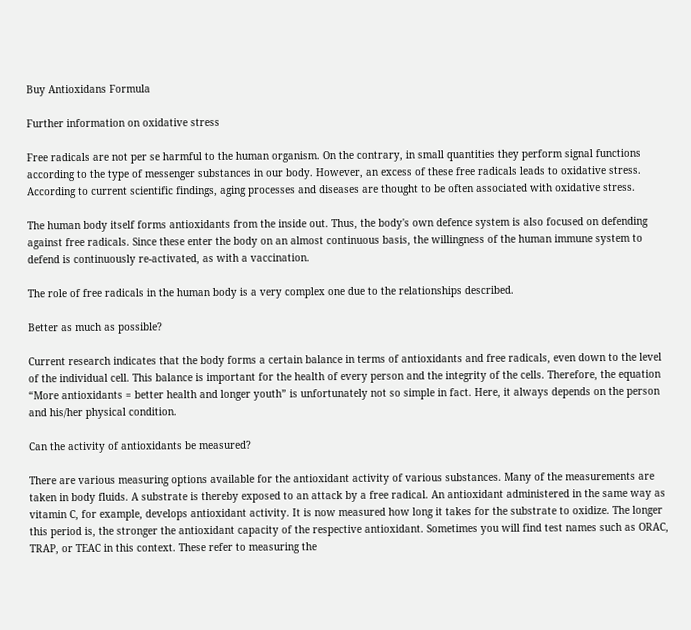Buy Antioxidans Formula

Further information on oxidative stress

Free radicals are not per se harmful to the human organism. On the contrary, in small quantities they perform signal functions according to the type of messenger substances in our body. However, an excess of these free radicals leads to oxidative stress. According to current scientific findings, aging processes and diseases are thought to be often associated with oxidative stress.

The human body itself forms antioxidants from the inside out. Thus, the body's own defence system is also focused on defending against free radicals. Since these enter the body on an almost continuous basis, the willingness of the human immune system to defend is continuously re-activated, as with a vaccination.

The role of free radicals in the human body is a very complex one due to the relationships described.

Better as much as possible?

Current research indicates that the body forms a certain balance in terms of antioxidants and free radicals, even down to the level of the individual cell. This balance is important for the health of every person and the integrity of the cells. Therefore, the equation “More antioxidants = better health and longer youth” is unfortunately not so simple in fact. Here, it always depends on the person and his/her physical condition.

Can the activity of antioxidants be measured?

There are various measuring options available for the antioxidant activity of various substances. Many of the measurements are taken in body fluids. A substrate is thereby exposed to an attack by a free radical. An antioxidant administered in the same way as vitamin C, for example, develops antioxidant activity. It is now measured how long it takes for the substrate to oxidize. The longer this period is, the stronger the antioxidant capacity of the respective antioxidant. Sometimes you will find test names such as ORAC, TRAP, or TEAC in this context. These refer to measuring the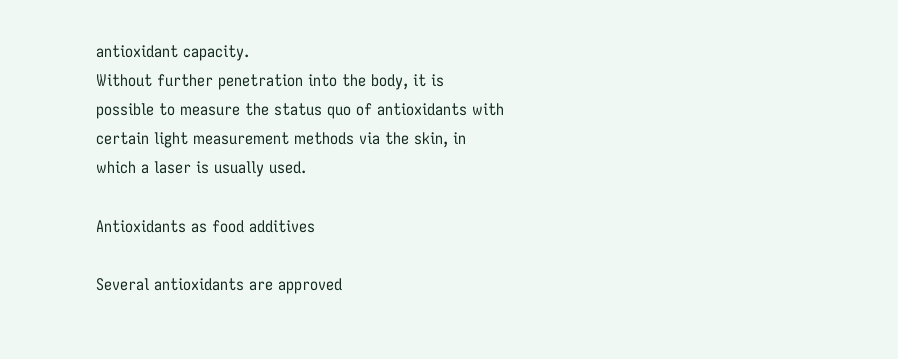antioxidant capacity.
Without further penetration into the body, it is possible to measure the status quo of antioxidants with certain light measurement methods via the skin, in which a laser is usually used.

Antioxidants as food additives

Several antioxidants are approved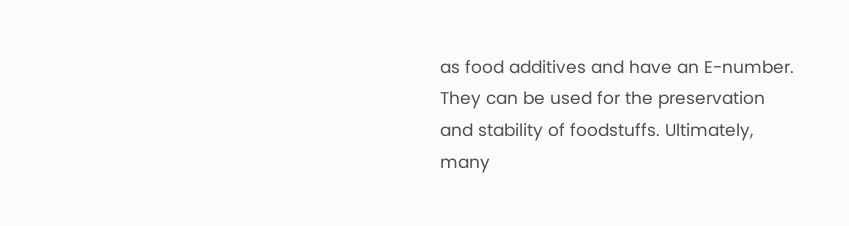as food additives and have an E-number. They can be used for the preservation and stability of foodstuffs. Ultimately, many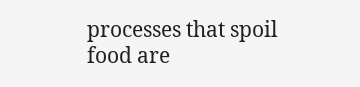processes that spoil food are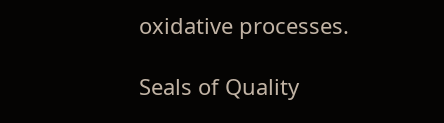oxidative processes.

Seals of Quality